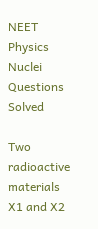NEET Physics Nuclei Questions Solved

Two radioactive materials X1 and X2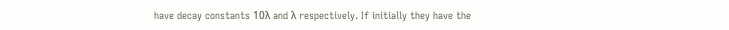have decay constants 10λ and λ respectively. If initially they have the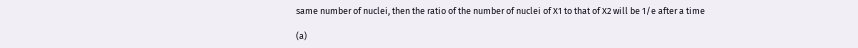same number of nuclei, then the ratio of the number of nuclei of X1 to that of X2 will be 1/e after a time

(a)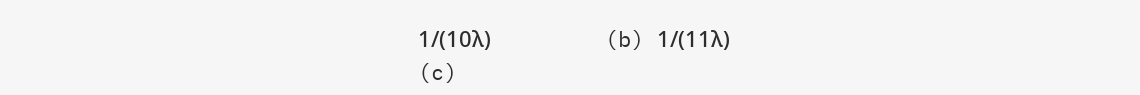1/(10λ)                   (b) 1/(11λ)
(c)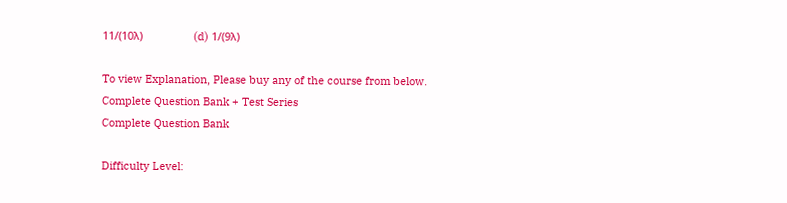11/(10λ)                 (d) 1/(9λ)

To view Explanation, Please buy any of the course from below.
Complete Question Bank + Test Series
Complete Question Bank

Difficulty Level: